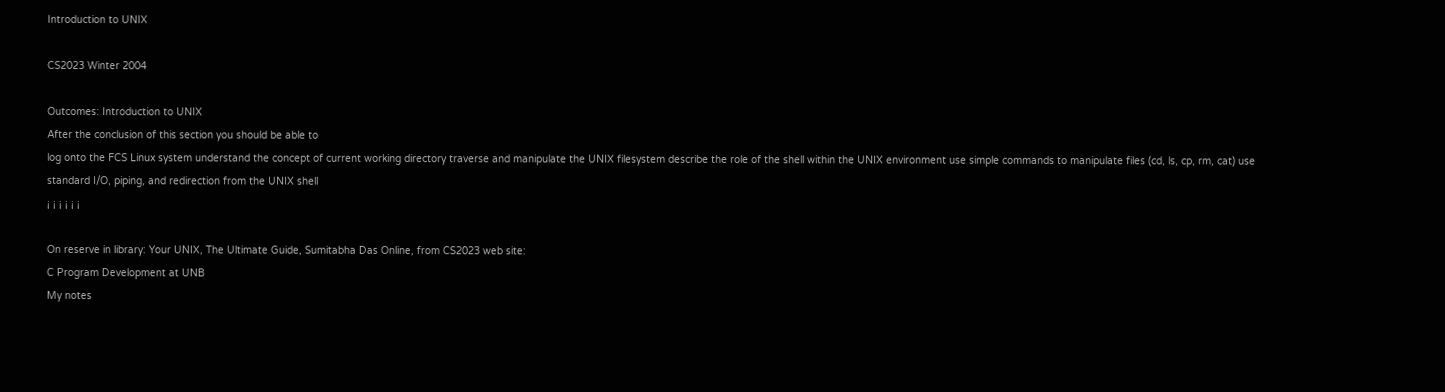Introduction to UNIX

CS2023 Winter 2004

Outcomes: Introduction to UNIX
After the conclusion of this section you should be able to
log onto the FCS Linux system understand the concept of current working directory traverse and manipulate the UNIX filesystem describe the role of the shell within the UNIX environment use simple commands to manipulate files (cd, ls, cp, rm, cat) use standard I/O, piping, and redirection from the UNIX shell
¡ ¡ ¡ ¡ ¡ ¡

On reserve in library: Your UNIX, The Ultimate Guide, Sumitabha Das Online, from CS2023 web site:
C Program Development at UNB
My notes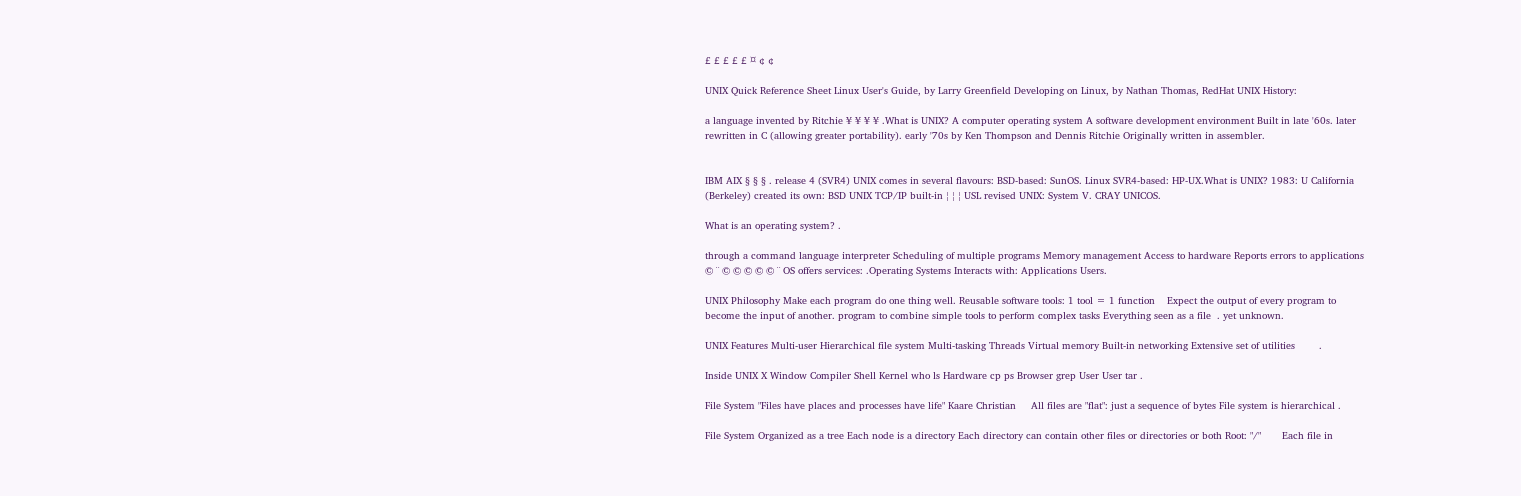£ £ £ £ £ ¤ ¢ ¢

UNIX Quick Reference Sheet Linux User's Guide, by Larry Greenfield Developing on Linux, by Nathan Thomas, RedHat UNIX History:

a language invented by Ritchie ¥ ¥ ¥ ¥ .What is UNIX? A computer operating system A software development environment Built in late '60s. later rewritten in C (allowing greater portability). early '70s by Ken Thompson and Dennis Ritchie Originally written in assembler.


IBM AIX § § § . release 4 (SVR4) UNIX comes in several flavours: BSD-based: SunOS. Linux SVR4-based: HP-UX.What is UNIX? 1983: U California (Berkeley) created its own: BSD UNIX TCP/IP built-in ¦ ¦ ¦ USL revised UNIX: System V. CRAY UNICOS.

What is an operating system? .

through a command language interpreter Scheduling of multiple programs Memory management Access to hardware Reports errors to applications © ¨ © © © © © ¨ OS offers services: .Operating Systems Interacts with: Applications Users.

UNIX Philosophy Make each program do one thing well. Reusable software tools: 1 tool = 1 function    Expect the output of every program to become the input of another. program to combine simple tools to perform complex tasks Everything seen as a file  . yet unknown.

UNIX Features Multi-user Hierarchical file system Multi-tasking Threads Virtual memory Built-in networking Extensive set of utilities        .

Inside UNIX X Window Compiler Shell Kernel who ls Hardware cp ps Browser grep User User tar .

File System "Files have places and processes have life" Kaare Christian     All files are "flat": just a sequence of bytes File system is hierarchical .

File System Organized as a tree Each node is a directory Each directory can contain other files or directories or both Root: "/"       Each file in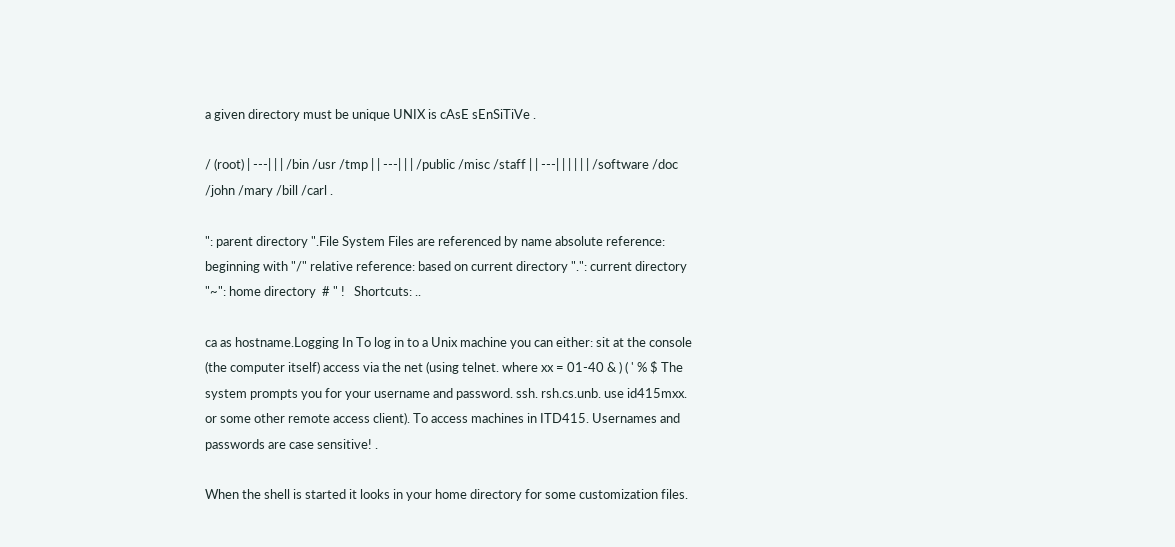a given directory must be unique UNIX is cAsE sEnSiTiVe .

/ (root) | ---| | | /bin /usr /tmp | | ---| | | /public /misc /staff | | ---| | | | | | /software /doc /john /mary /bill /carl .

": parent directory ".File System Files are referenced by name absolute reference: beginning with "/" relative reference: based on current directory ".": current directory "~": home directory  # " !   Shortcuts: ..

ca as hostname.Logging In To log in to a Unix machine you can either: sit at the console (the computer itself) access via the net (using telnet. where xx = 01-40 & ) ( ' % $ The system prompts you for your username and password. ssh. rsh.cs.unb. use id415mxx. or some other remote access client). To access machines in ITD415. Usernames and passwords are case sensitive! .

When the shell is started it looks in your home directory for some customization files.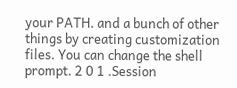your PATH. and a bunch of other things by creating customization files. You can change the shell prompt. 2 0 1 .Session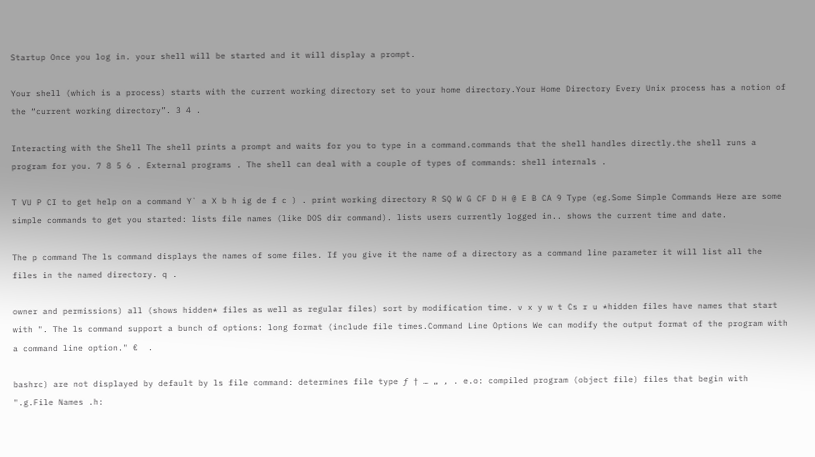Startup Once you log in. your shell will be started and it will display a prompt.

Your shell (which is a process) starts with the current working directory set to your home directory.Your Home Directory Every Unix process has a notion of the “current working directory”. 3 4 .

Interacting with the Shell The shell prints a prompt and waits for you to type in a command.commands that the shell handles directly.the shell runs a program for you. 7 8 5 6 . External programs . The shell can deal with a couple of types of commands: shell internals .

T VU P CI to get help on a command Y` a X b h ig de f c ) . print working directory R SQ W G CF D H @ E B CA 9 Type (eg.Some Simple Commands Here are some simple commands to get you started: lists file names (like DOS dir command). lists users currently logged in.. shows the current time and date.

The p command The ls command displays the names of some files. If you give it the name of a directory as a command line parameter it will list all the files in the named directory. q .

owner and permissions) all (shows hidden* files as well as regular files) sort by modification time. v x y w t Cs r u *hidden files have names that start with ". The ls command support a bunch of options: long format (include file times.Command Line Options We can modify the output format of the program with a command line option." €  .

bashrc) are not displayed by default by ls file command: determines file type ƒ † … „ ‚ . e.o: compiled program (object file) files that begin with ".g.File Names .h: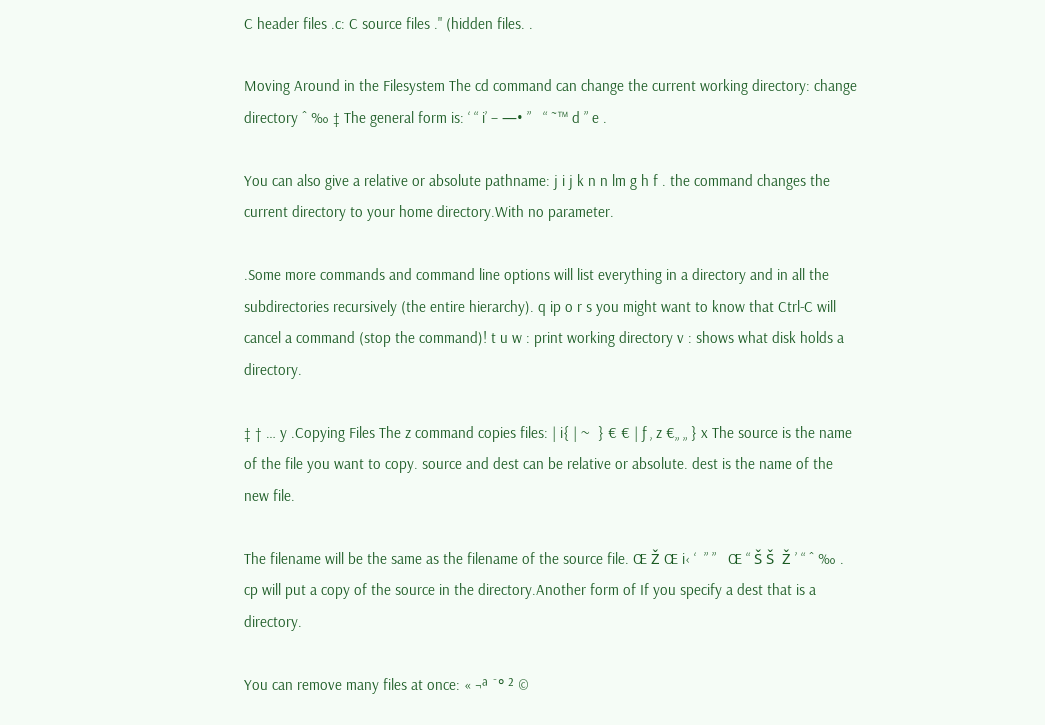C header files .c: C source files ." (hidden files. .

Moving Around in the Filesystem The cd command can change the current working directory: change directory ˆ ‰ ‡ The general form is: ‘ “ i’ – —• ”   “ ˜™ d ” e .

You can also give a relative or absolute pathname: j i j k n n lm g h f . the command changes the current directory to your home directory.With no parameter.

.Some more commands and command line options will list everything in a directory and in all the subdirectories recursively (the entire hierarchy). q ip o r s you might want to know that Ctrl-C will cancel a command (stop the command)! t u w : print working directory v : shows what disk holds a directory.

‡ † … y .Copying Files The z command copies files: | i{ | ~  } € € | ƒ ‚ z €„ „ } x The source is the name of the file you want to copy. source and dest can be relative or absolute. dest is the name of the new file.

The filename will be the same as the filename of the source file. Œ Ž Œ i‹ ‘  ” ”   Œ “ Š Š  Ž ’ “ ˆ ‰ . cp will put a copy of the source in the directory.Another form of If you specify a dest that is a directory.

You can remove many files at once: « ¬ª ¯° ² ©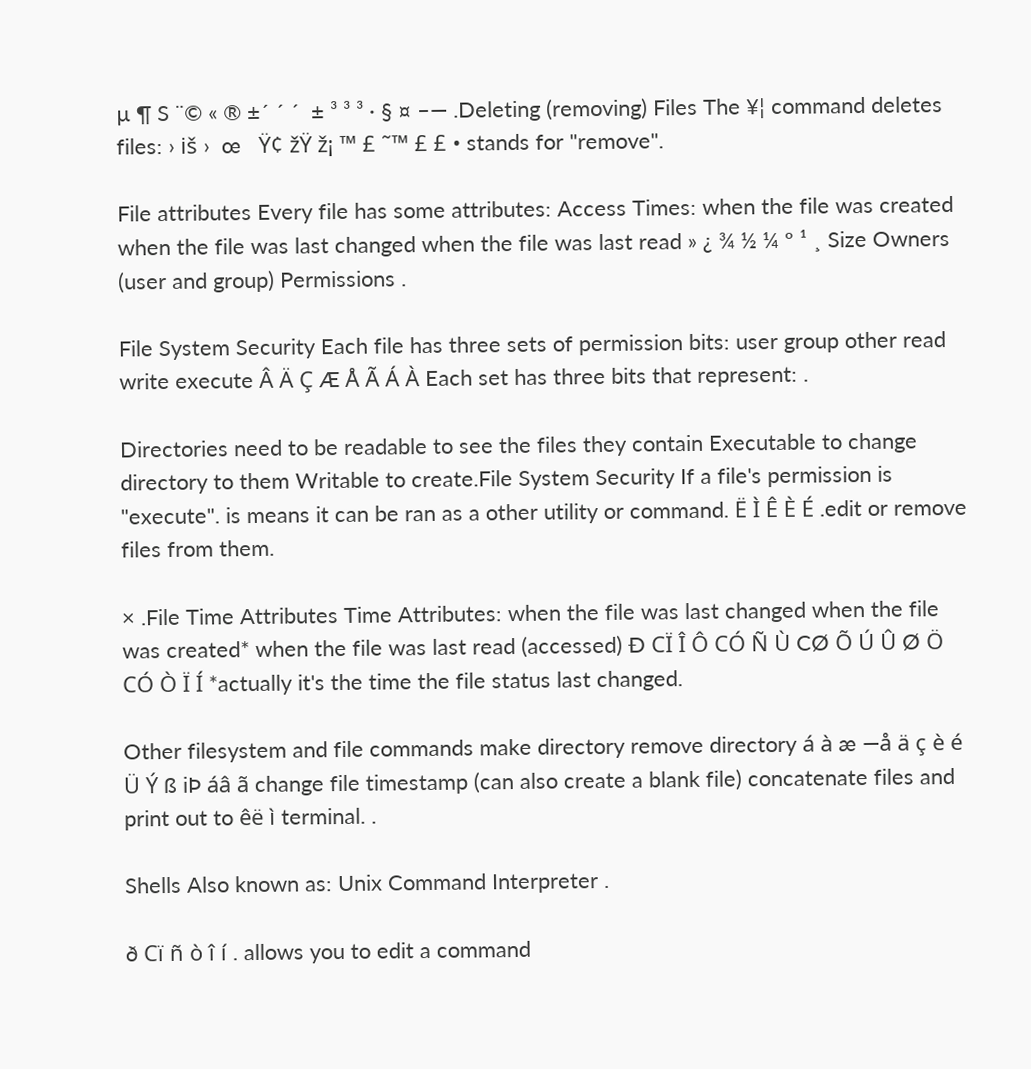µ ¶ S ¨© « ® ±´ ´ ´  ± ³ ³ ³ · § ¤ –— .Deleting (removing) Files The ¥¦ command deletes files: › iš ›  œ   Ÿ¢ žŸ ž¡ ™ £ ˜™ £ £ • stands for "remove".

File attributes Every file has some attributes: Access Times: when the file was created when the file was last changed when the file was last read » ¿ ¾ ½ ¼ º ¹ ¸ Size Owners (user and group) Permissions .

File System Security Each file has three sets of permission bits: user group other read write execute Â Ä Ç Æ Å Ã Á À Each set has three bits that represent: .

Directories need to be readable to see the files they contain Executable to change directory to them Writable to create.File System Security If a file's permission is "execute". is means it can be ran as a other utility or command. Ë Ì Ê È É .edit or remove files from them.

× .File Time Attributes Time Attributes: when the file was last changed when the file was created* when the file was last read (accessed) Ð CÏ Î Ô CÓ Ñ Ù CØ Õ Ú Û Ø Ö CÓ Ò Ï Í *actually it's the time the file status last changed.

Other filesystem and file commands make directory remove directory á à æ —å ä ç è é Ü Ý ß iÞ áâ ã change file timestamp (can also create a blank file) concatenate files and print out to êë ì terminal. .

Shells Also known as: Unix Command Interpreter .

ð Cï ñ ò î í . allows you to edit a command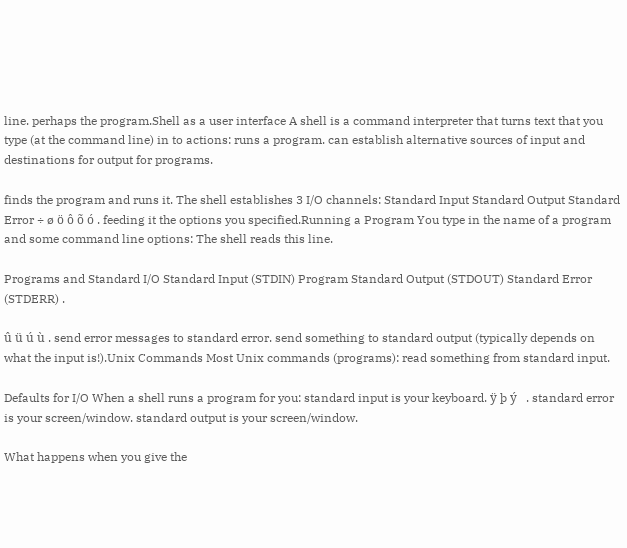line. perhaps the program.Shell as a user interface A shell is a command interpreter that turns text that you type (at the command line) in to actions: runs a program. can establish alternative sources of input and destinations for output for programs.

finds the program and runs it. The shell establishes 3 I/O channels: Standard Input Standard Output Standard Error ÷ ø ö ô õ ó . feeding it the options you specified.Running a Program You type in the name of a program and some command line options: The shell reads this line.

Programs and Standard I/O Standard Input (STDIN) Program Standard Output (STDOUT) Standard Error (STDERR) .

û ü ú ù . send error messages to standard error. send something to standard output (typically depends on what the input is!).Unix Commands Most Unix commands (programs): read something from standard input.

Defaults for I/O When a shell runs a program for you: standard input is your keyboard. ÿ þ ý   . standard error is your screen/window. standard output is your screen/window.

What happens when you give the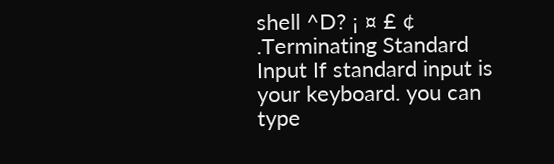shell ^D? ¡ ¤ £ ¢ .Terminating Standard Input If standard input is your keyboard. you can type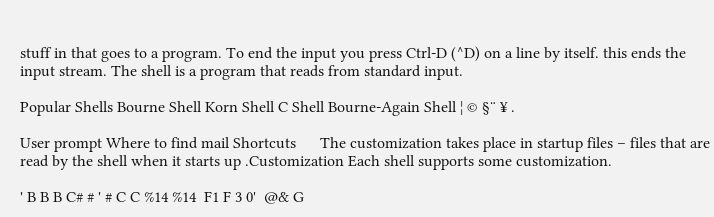stuff in that goes to a program. To end the input you press Ctrl-D (^D) on a line by itself. this ends the input stream. The shell is a program that reads from standard input.

Popular Shells Bourne Shell Korn Shell C Shell Bourne-Again Shell ¦ © §¨ ¥ .

User prompt Where to find mail Shortcuts      The customization takes place in startup files – files that are read by the shell when it starts up .Customization Each shell supports some customization.

' B B B C# # ' # C C %14 %14  F1 F 3 0'  @& G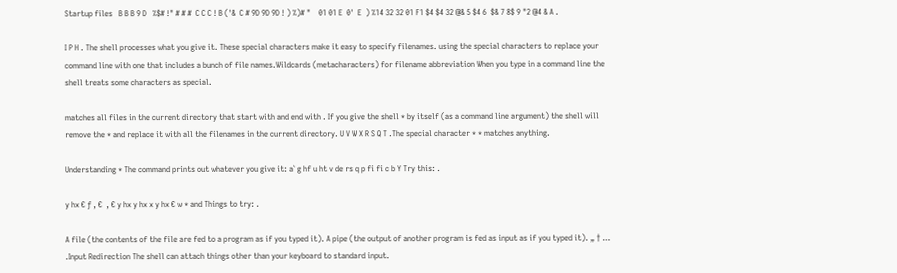Startup files   B B B 9 D   %$# !" # # #  C C C ! B ('&  C # 9D 9D 9D ! ) %)# "    01 01 E  0'  E  ) %14 32 32 01 F1 $4 $4 32 @& 5 $4 6  $& 7 8$ 9 "2 @4 & A .

I P H . The shell processes what you give it. These special characters make it easy to specify filenames. using the special characters to replace your command line with one that includes a bunch of file names.Wildcards (metacharacters) for filename abbreviation When you type in a command line the shell treats some characters as special.

matches all files in the current directory that start with and end with . If you give the shell * by itself (as a command line argument) the shell will remove the * and replace it with all the filenames in the current directory. U V W X R S Q T .The special character * * matches anything.

Understanding * The command prints out whatever you give it: a` g hf u ht v de rs q p fi fi c b Y Try this: .

y hx € ƒ ‚ €  ‚ € y hx y hx x y hx € w * and Things to try: .

A file (the contents of the file are fed to a program as if you typed it). A pipe (the output of another program is fed as input as if you typed it). „ † … .Input Redirection The shell can attach things other than your keyboard to standard input.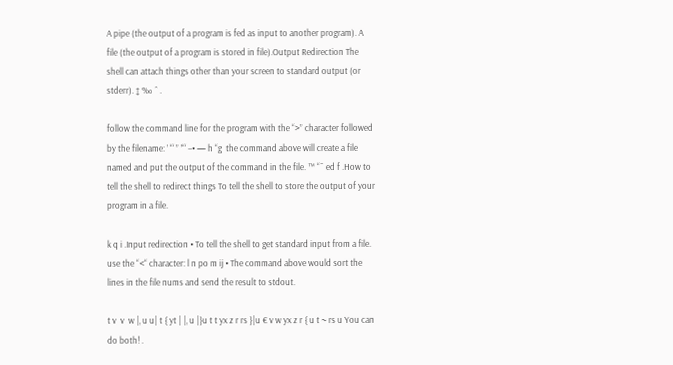A pipe (the output of a program is fed as input to another program). A file (the output of a program is stored in file).Output Redirection The shell can attach things other than your screen to standard output (or stderr). ‡ ‰ ˆ .

follow the command line for the program with the “>” character followed by the filename: ’ “‘ ” ’“‘ –• — h “g  the command above will create a file named and put the output of the command in the file. ™ “˜ ed f .How to tell the shell to redirect things To tell the shell to store the output of your program in a file.

k q i .Input redirection • To tell the shell to get standard input from a file. use the “<“ character: l n po m ij • The command above would sort the lines in the file nums and send the result to stdout.

t v  v  w |‚ u u| t { yt | |‚ u |}u t t yx z r rs }|u € v w yx z r { u t ~ rs u You can do both! .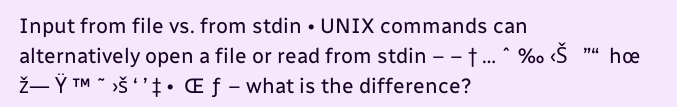Input from file vs. from stdin • UNIX commands can alternatively open a file or read from stdin – – † … ˆ ‰ ‹Š   ”“  hœ ž— Ÿ ™ ˜ ›š ‘ ’ ‡ •  Œ ƒ – what is the difference?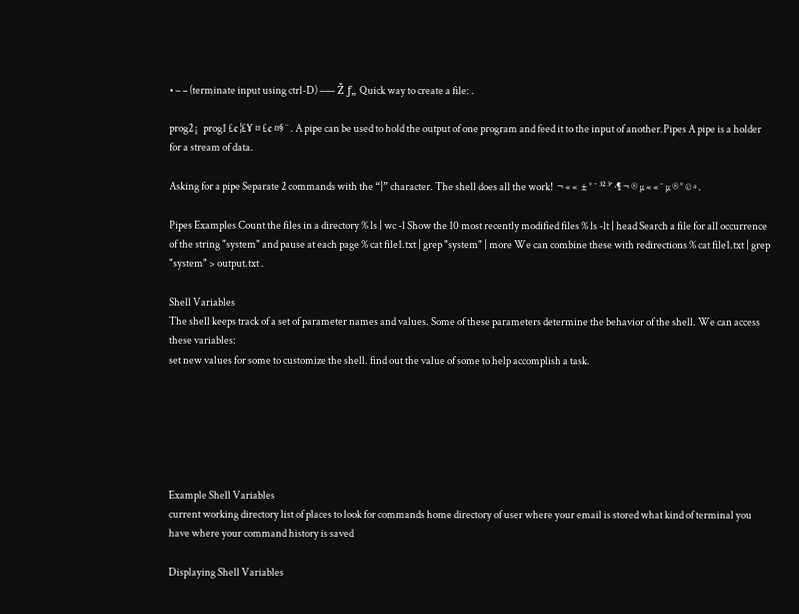• – – (terminate input using ctrl-D) –— Ž ƒ„ Quick way to create a file: .

prog2 ¡   prog1 £¢ ¦£¥ ¤ £¢ ¤§ ¨ . A pipe can be used to hold the output of one program and feed it to the input of another.Pipes A pipe is a holder for a stream of data.

Asking for a pipe Separate 2 commands with the “|” character. The shell does all the work!  ¬ « «  ± ° ¯ ³² ³´ ·¶ ¬ ® µ « « ¯ µ ® ° © ª .

Pipes Examples Count the files in a directory % ls | wc -l Show the 10 most recently modified files % ls -lt | head Search a file for all occurrence of the string "system" and pause at each page % cat file1.txt | grep "system" | more We can combine these with redirections % cat file1.txt | grep "system" > output.txt .

Shell Variables
The shell keeps track of a set of parameter names and values. Some of these parameters determine the behavior of the shell. We can access these variables:
set new values for some to customize the shell. find out the value of some to help accomplish a task.






Example Shell Variables
current working directory list of places to look for commands home directory of user where your email is stored what kind of terminal you have where your command history is saved

Displaying Shell Variables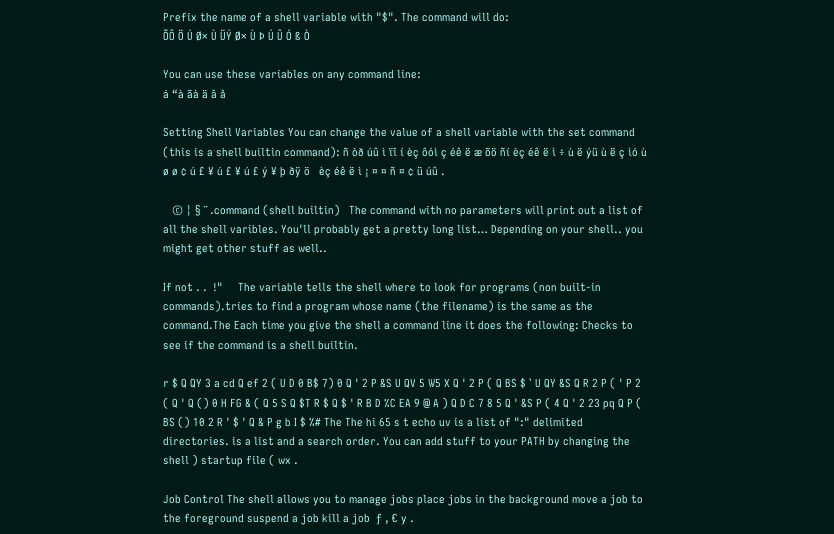Prefix the name of a shell variable with "$". The command will do:
ÕÔ Ö Ú Ø× Ù ÜÝ Ø× Ù Þ Ú Û Ó ß Ò

You can use these variables on any command line:
á “à ãà ä â å

Setting Shell Variables You can change the value of a shell variable with the set command (this is a shell builtin command): ñ òð úû ì ïî í èç ôóì ç éê ë æ õö ñí èç éê ë ì ÷ ù ë ýü ù ë ç ìó ù ø ø ¢ ú £ ¥ ú £ ¥ ú £ ý ¥ þ ðÿ ö   èç éê ë ì ¡ ¤ ¤ ñ ¤ ¢ ü úû .

   © ¦ § ¨ .command (shell builtin)   The command with no parameters will print out a list of all the shell varibles. You'll probably get a pretty long list… Depending on your shell.. you might get other stuff as well..

If not . .  !"     The variable tells the shell where to look for programs (non built-in commands).tries to find a program whose name (the filename) is the same as the command.The Each time you give the shell a command line it does the following: Checks to see if the command is a shell builtin.

r $ Q QY 3 a cd Q ef 2 ( U D 0 B$ 7) 0 Q ' 2 P &S U QV 5 W5 X Q ' 2 P ( Q BS $ ` U QY &S Q R 2 P ( ' P 2 ( Q ' Q () 0 H FG & ( Q 5 S Q $T R $ Q $ ' R B D %C EA 9 @ A ) Q D C 7 8 5 Q ' &S P ( 4 Q ' 2 23 pq Q P ( BS () 10 2 R ' $ ' Q & P g b I $ %# The The hi 65 s t echo uv is a list of ":" delimited directories. is a list and a search order. You can add stuff to your PATH by changing the shell ) startup file ( wx .

Job Control The shell allows you to manage jobs place jobs in the background move a job to the foreground suspend a job kill a job  ƒ ‚ € y .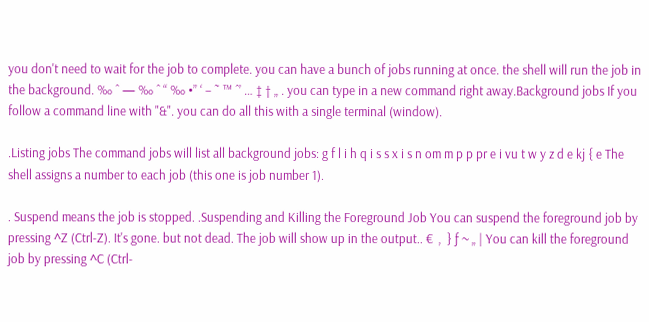you don't need to wait for the job to complete. you can have a bunch of jobs running at once. the shell will run the job in the background. ‰ ˆ — ‰ ˆ “ ‰ •” ‘ – ˜ ™ ˆ’ … ‡ † „ . you can type in a new command right away.Background jobs If you follow a command line with "&". you can do all this with a single terminal (window).

.Listing jobs The command jobs will list all background jobs: g f l i h q i s s x i s n om m p p pr e i vu t w y z d e kj { e The shell assigns a number to each job (this one is job number 1).

. Suspend means the job is stopped. .Suspending and Killing the Foreground Job You can suspend the foreground job by pressing ^Z (Ctrl-Z). It's gone. but not dead. The job will show up in the output.. €  ‚  } ƒ ~ „ | You can kill the foreground job by pressing ^C (Ctrl-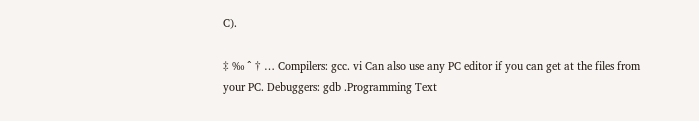C).

‡ ‰ ˆ † … Compilers: gcc. vi Can also use any PC editor if you can get at the files from your PC. Debuggers: gdb .Programming Text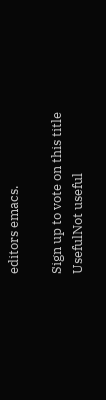editors emacs.

Sign up to vote on this title
UsefulNot useful